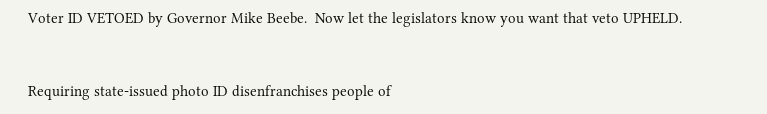Voter ID VETOED by Governor Mike Beebe.  Now let the legislators know you want that veto UPHELD.


Requiring state-issued photo ID disenfranchises people of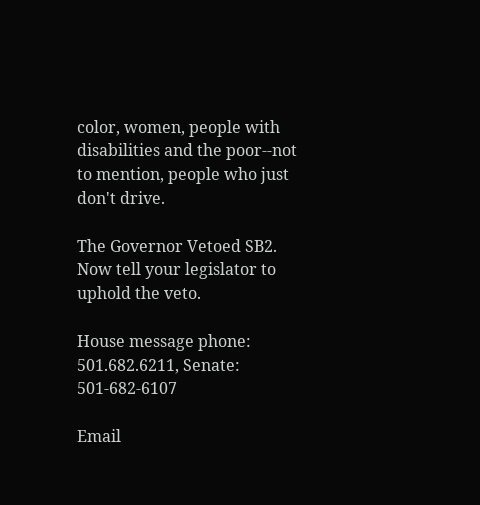color, women, people with disabilities and the poor--not to mention, people who just don't drive.

The Governor Vetoed SB2.  Now tell your legislator to uphold the veto.

House message phone: 501.682.6211, Senate: 501-682-6107

Email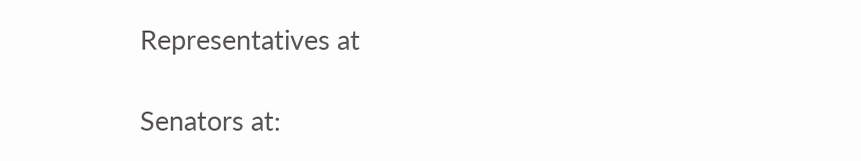Representatives at

Senators at: